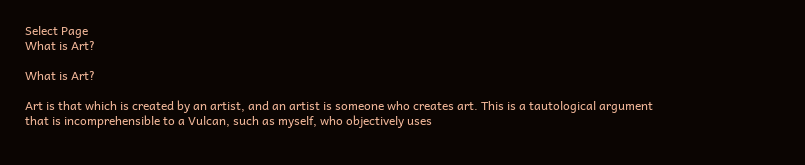Select Page
What is Art?

What is Art?

Art is that which is created by an artist, and an artist is someone who creates art. This is a tautological argument that is incomprehensible to a Vulcan, such as myself, who objectively uses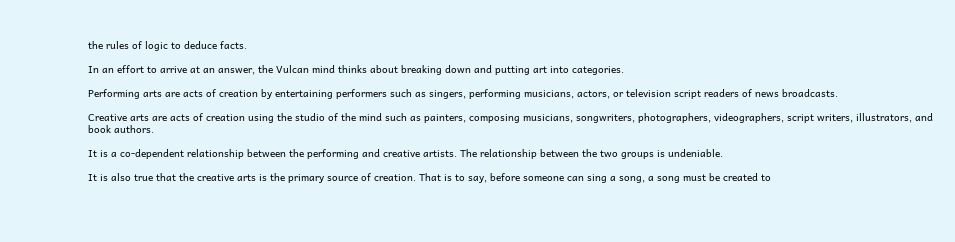the rules of logic to deduce facts.

In an effort to arrive at an answer, the Vulcan mind thinks about breaking down and putting art into categories.

Performing arts are acts of creation by entertaining performers such as singers, performing musicians, actors, or television script readers of news broadcasts.

Creative arts are acts of creation using the studio of the mind such as painters, composing musicians, songwriters, photographers, videographers, script writers, illustrators, and book authors.

It is a co-dependent relationship between the performing and creative artists. The relationship between the two groups is undeniable.

It is also true that the creative arts is the primary source of creation. That is to say, before someone can sing a song, a song must be created to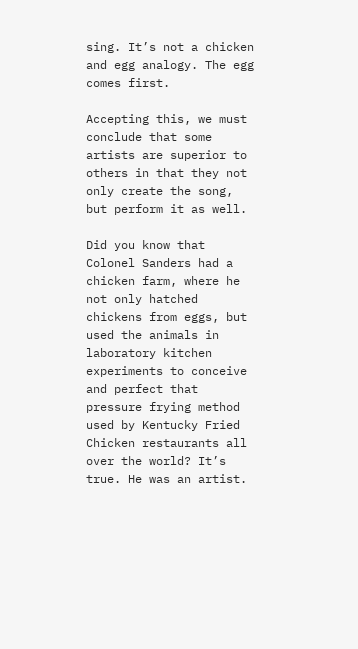sing. It’s not a chicken and egg analogy. The egg comes first.

Accepting this, we must conclude that some artists are superior to others in that they not only create the song, but perform it as well.

Did you know that Colonel Sanders had a chicken farm, where he not only hatched chickens from eggs, but used the animals in laboratory kitchen experiments to conceive and perfect that pressure frying method used by Kentucky Fried Chicken restaurants all over the world? It’s true. He was an artist.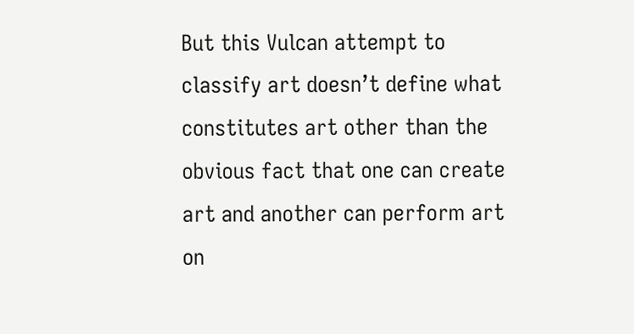But this Vulcan attempt to classify art doesn’t define what constitutes art other than the obvious fact that one can create art and another can perform art on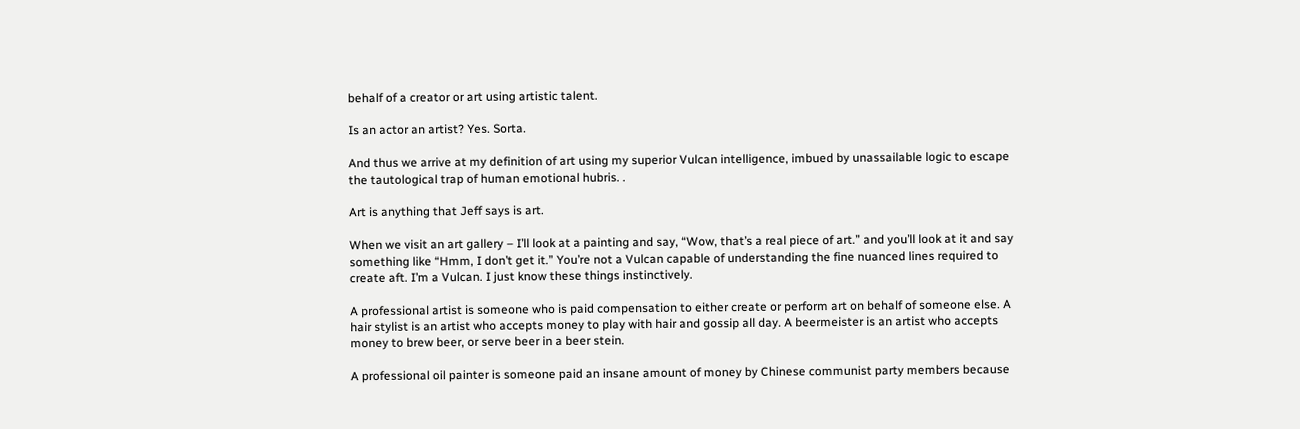behalf of a creator or art using artistic talent.

Is an actor an artist? Yes. Sorta.

And thus we arrive at my definition of art using my superior Vulcan intelligence, imbued by unassailable logic to escape the tautological trap of human emotional hubris. .

Art is anything that Jeff says is art.

When we visit an art gallery – I’ll look at a painting and say, “Wow, that’s a real piece of art.” and you’ll look at it and say something like “Hmm, I don’t get it.” You’re not a Vulcan capable of understanding the fine nuanced lines required to create aft. I’m a Vulcan. I just know these things instinctively.

A professional artist is someone who is paid compensation to either create or perform art on behalf of someone else. A hair stylist is an artist who accepts money to play with hair and gossip all day. A beermeister is an artist who accepts money to brew beer, or serve beer in a beer stein.

A professional oil painter is someone paid an insane amount of money by Chinese communist party members because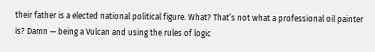their father is a elected national political figure. What? That’s not what a professional oil painter is? Damn — being a Vulcan and using the rules of logic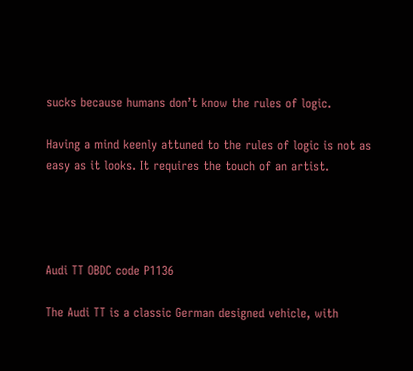sucks because humans don’t know the rules of logic.

Having a mind keenly attuned to the rules of logic is not as easy as it looks. It requires the touch of an artist.




Audi TT OBDC code P1136

The Audi TT is a classic German designed vehicle, with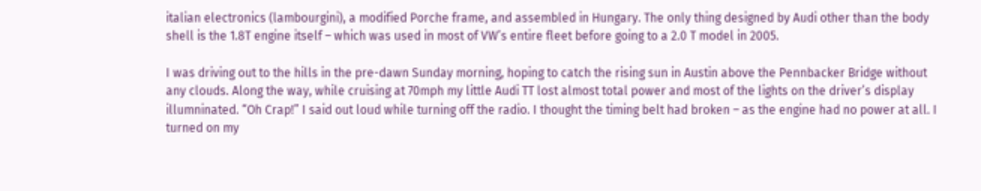italian electronics (lambourgini), a modified Porche frame, and assembled in Hungary. The only thing designed by Audi other than the body shell is the 1.8T engine itself – which was used in most of VW’s entire fleet before going to a 2.0 T model in 2005.

I was driving out to the hills in the pre-dawn Sunday morning, hoping to catch the rising sun in Austin above the Pennbacker Bridge without any clouds. Along the way, while cruising at 70mph my little Audi TT lost almost total power and most of the lights on the driver’s display illumninated. “Oh Crap!” I said out loud while turning off the radio. I thought the timing belt had broken – as the engine had no power at all. I turned on my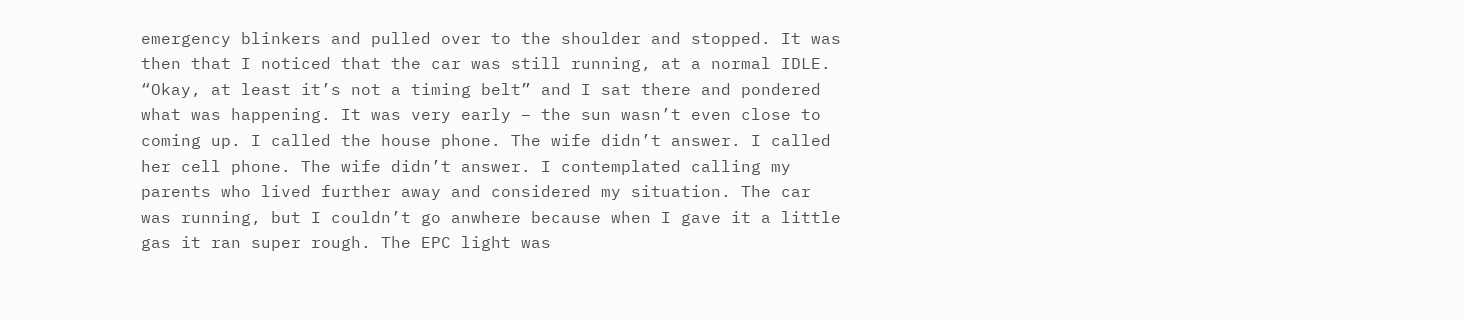emergency blinkers and pulled over to the shoulder and stopped. It was then that I noticed that the car was still running, at a normal IDLE. “Okay, at least it’s not a timing belt” and I sat there and pondered what was happening. It was very early – the sun wasn’t even close to coming up. I called the house phone. The wife didn’t answer. I called her cell phone. The wife didn’t answer. I contemplated calling my parents who lived further away and considered my situation. The car was running, but I couldn’t go anwhere because when I gave it a little gas it ran super rough. The EPC light was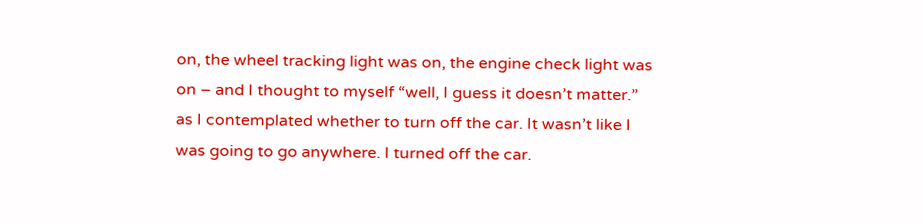on, the wheel tracking light was on, the engine check light was on – and I thought to myself “well, I guess it doesn’t matter.” as I contemplated whether to turn off the car. It wasn’t like I was going to go anywhere. I turned off the car.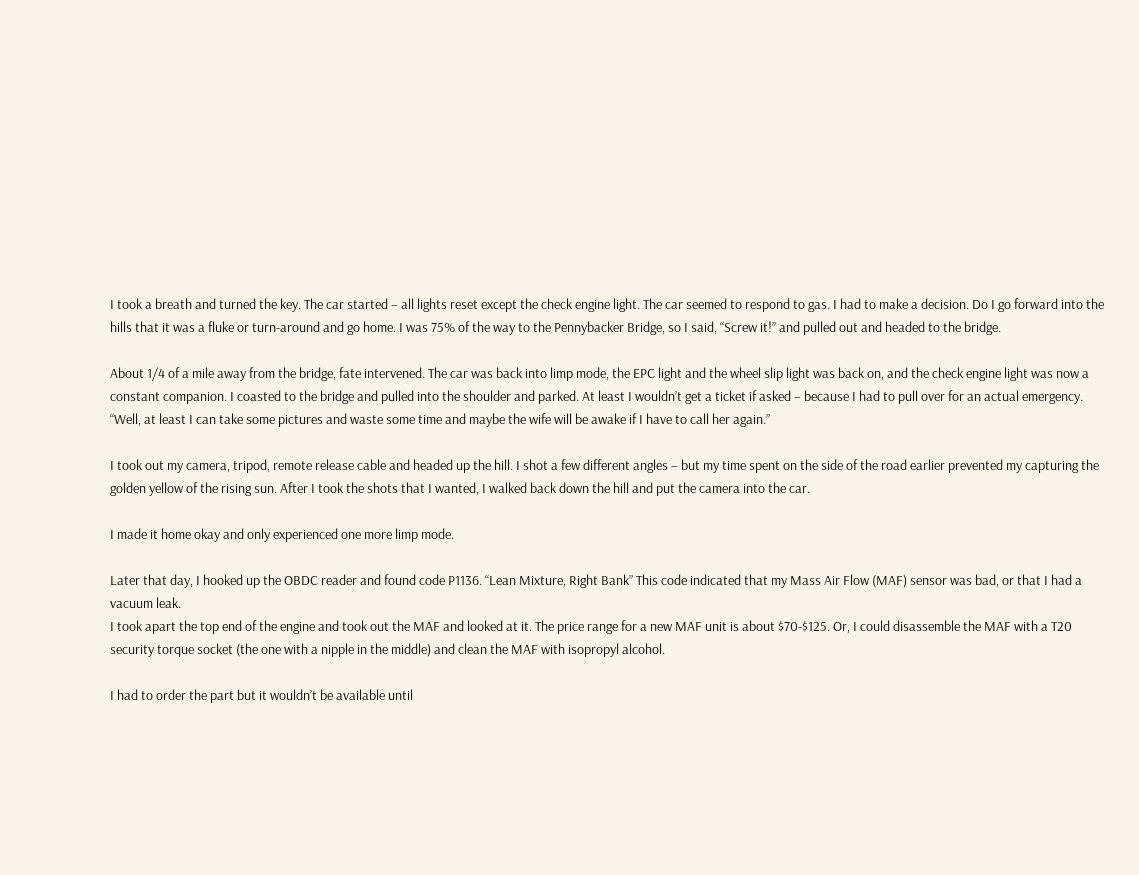I took a breath and turned the key. The car started – all lights reset except the check engine light. The car seemed to respond to gas. I had to make a decision. Do I go forward into the hills that it was a fluke or turn-around and go home. I was 75% of the way to the Pennybacker Bridge, so I said, “Screw it!” and pulled out and headed to the bridge.

About 1/4 of a mile away from the bridge, fate intervened. The car was back into limp mode, the EPC light and the wheel slip light was back on, and the check engine light was now a constant companion. I coasted to the bridge and pulled into the shoulder and parked. At least I wouldn’t get a ticket if asked – because I had to pull over for an actual emergency. “Well, at least I can take some pictures and waste some time and maybe the wife will be awake if I have to call her again.”

I took out my camera, tripod, remote release cable and headed up the hill. I shot a few different angles – but my time spent on the side of the road earlier prevented my capturing the golden yellow of the rising sun. After I took the shots that I wanted, I walked back down the hill and put the camera into the car.

I made it home okay and only experienced one more limp mode.

Later that day, I hooked up the OBDC reader and found code P1136. “Lean Mixture, Right Bank” This code indicated that my Mass Air Flow (MAF) sensor was bad, or that I had a vacuum leak.
I took apart the top end of the engine and took out the MAF and looked at it. The price range for a new MAF unit is about $70-$125. Or, I could disassemble the MAF with a T20 security torque socket (the one with a nipple in the middle) and clean the MAF with isopropyl alcohol.

I had to order the part but it wouldn’t be available until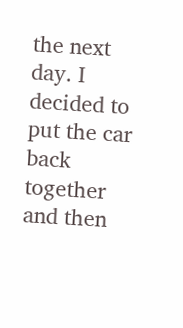the next day. I decided to put the car back together and then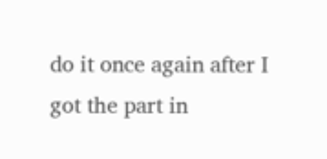do it once again after I got the part in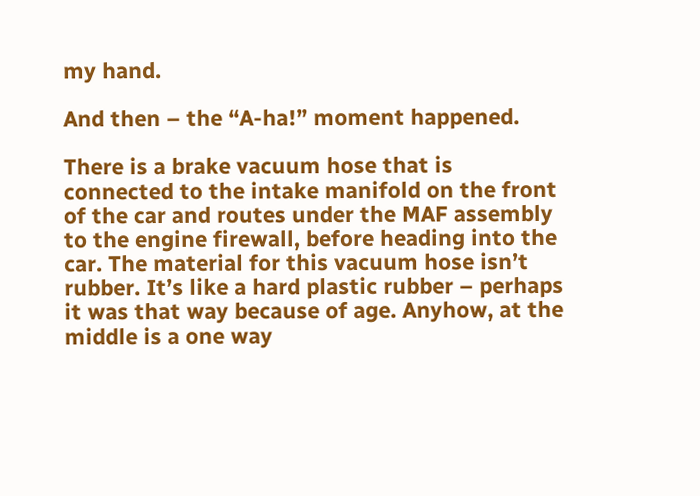my hand.

And then – the “A-ha!” moment happened.

There is a brake vacuum hose that is connected to the intake manifold on the front of the car and routes under the MAF assembly to the engine firewall, before heading into the car. The material for this vacuum hose isn’t rubber. It’s like a hard plastic rubber – perhaps it was that way because of age. Anyhow, at the middle is a one way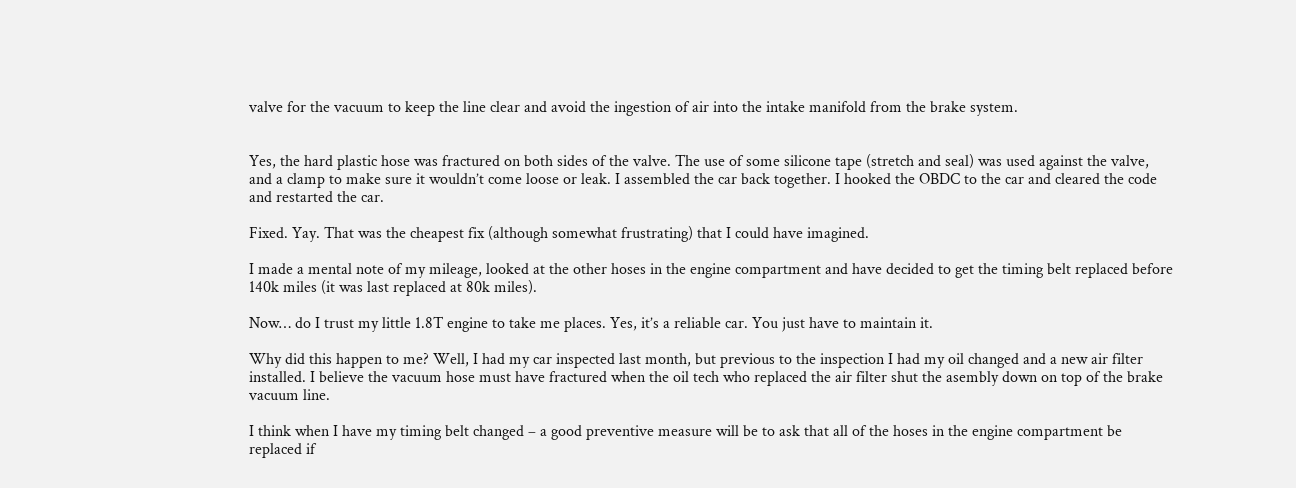valve for the vacuum to keep the line clear and avoid the ingestion of air into the intake manifold from the brake system.


Yes, the hard plastic hose was fractured on both sides of the valve. The use of some silicone tape (stretch and seal) was used against the valve, and a clamp to make sure it wouldn’t come loose or leak. I assembled the car back together. I hooked the OBDC to the car and cleared the code and restarted the car.

Fixed. Yay. That was the cheapest fix (although somewhat frustrating) that I could have imagined.

I made a mental note of my mileage, looked at the other hoses in the engine compartment and have decided to get the timing belt replaced before 140k miles (it was last replaced at 80k miles).

Now… do I trust my little 1.8T engine to take me places. Yes, it’s a reliable car. You just have to maintain it.

Why did this happen to me? Well, I had my car inspected last month, but previous to the inspection I had my oil changed and a new air filter installed. I believe the vacuum hose must have fractured when the oil tech who replaced the air filter shut the asembly down on top of the brake vacuum line.

I think when I have my timing belt changed – a good preventive measure will be to ask that all of the hoses in the engine compartment be replaced if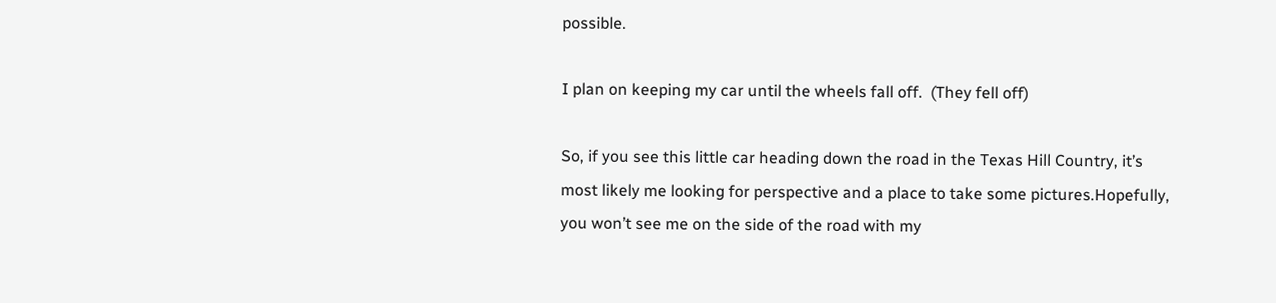possible.

I plan on keeping my car until the wheels fall off.  (They fell off)

So, if you see this little car heading down the road in the Texas Hill Country, it’s most likely me looking for perspective and a place to take some pictures.Hopefully, you won’t see me on the side of the road with my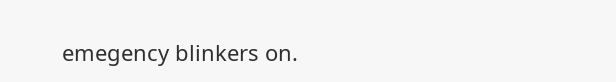emegency blinkers on.